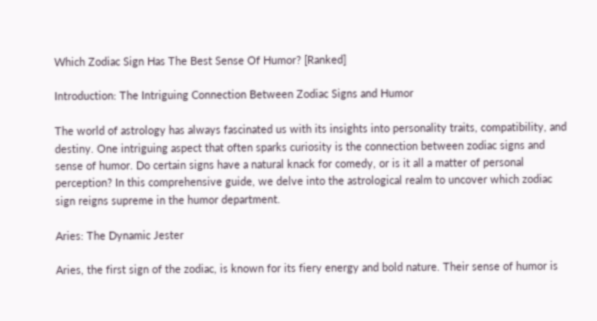Which Zodiac Sign Has The Best Sense Of Humor? [Ranked]

Introduction: The Intriguing Connection Between Zodiac Signs and Humor

The world of astrology has always fascinated us with its insights into personality traits, compatibility, and destiny. One intriguing aspect that often sparks curiosity is the connection between zodiac signs and sense of humor. Do certain signs have a natural knack for comedy, or is it all a matter of personal perception? In this comprehensive guide, we delve into the astrological realm to uncover which zodiac sign reigns supreme in the humor department.

Aries: The Dynamic Jester

Aries, the first sign of the zodiac, is known for its fiery energy and bold nature. Their sense of humor is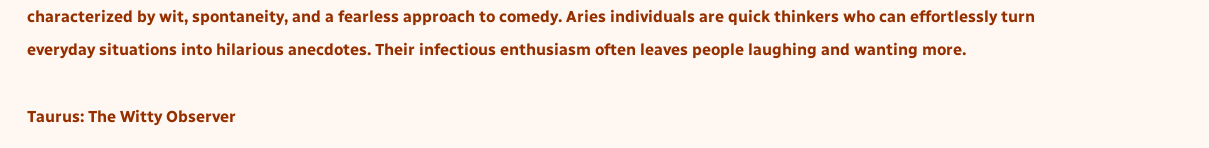characterized by wit, spontaneity, and a fearless approach to comedy. Aries individuals are quick thinkers who can effortlessly turn everyday situations into hilarious anecdotes. Their infectious enthusiasm often leaves people laughing and wanting more.

Taurus: The Witty Observer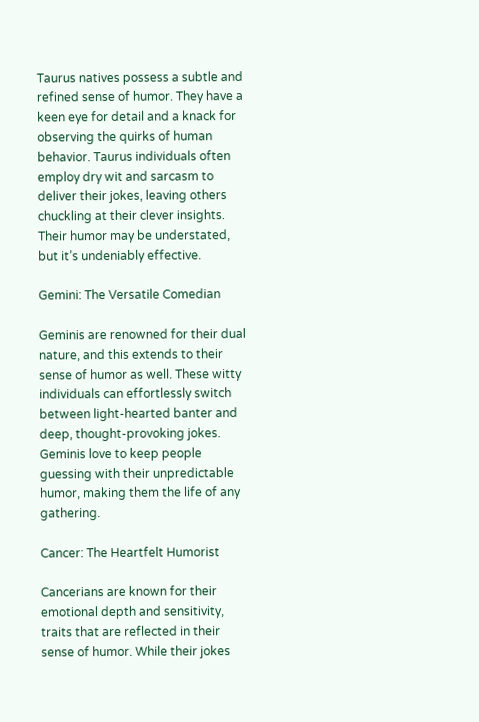Taurus natives possess a subtle and refined sense of humor. They have a keen eye for detail and a knack for observing the quirks of human behavior. Taurus individuals often employ dry wit and sarcasm to deliver their jokes, leaving others chuckling at their clever insights. Their humor may be understated, but it’s undeniably effective.

Gemini: The Versatile Comedian

Geminis are renowned for their dual nature, and this extends to their sense of humor as well. These witty individuals can effortlessly switch between light-hearted banter and deep, thought-provoking jokes. Geminis love to keep people guessing with their unpredictable humor, making them the life of any gathering.

Cancer: The Heartfelt Humorist

Cancerians are known for their emotional depth and sensitivity, traits that are reflected in their sense of humor. While their jokes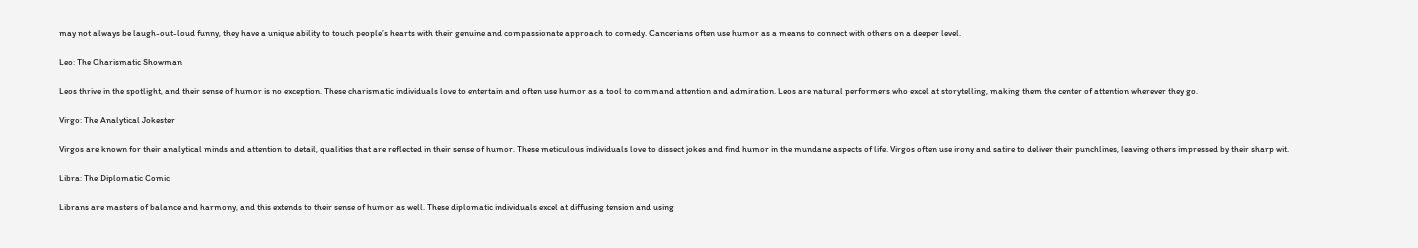may not always be laugh-out-loud funny, they have a unique ability to touch people’s hearts with their genuine and compassionate approach to comedy. Cancerians often use humor as a means to connect with others on a deeper level.

Leo: The Charismatic Showman

Leos thrive in the spotlight, and their sense of humor is no exception. These charismatic individuals love to entertain and often use humor as a tool to command attention and admiration. Leos are natural performers who excel at storytelling, making them the center of attention wherever they go.

Virgo: The Analytical Jokester

Virgos are known for their analytical minds and attention to detail, qualities that are reflected in their sense of humor. These meticulous individuals love to dissect jokes and find humor in the mundane aspects of life. Virgos often use irony and satire to deliver their punchlines, leaving others impressed by their sharp wit.

Libra: The Diplomatic Comic

Librans are masters of balance and harmony, and this extends to their sense of humor as well. These diplomatic individuals excel at diffusing tension and using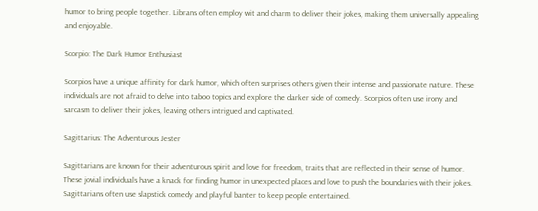humor to bring people together. Librans often employ wit and charm to deliver their jokes, making them universally appealing and enjoyable.

Scorpio: The Dark Humor Enthusiast

Scorpios have a unique affinity for dark humor, which often surprises others given their intense and passionate nature. These individuals are not afraid to delve into taboo topics and explore the darker side of comedy. Scorpios often use irony and sarcasm to deliver their jokes, leaving others intrigued and captivated.

Sagittarius: The Adventurous Jester

Sagittarians are known for their adventurous spirit and love for freedom, traits that are reflected in their sense of humor. These jovial individuals have a knack for finding humor in unexpected places and love to push the boundaries with their jokes. Sagittarians often use slapstick comedy and playful banter to keep people entertained.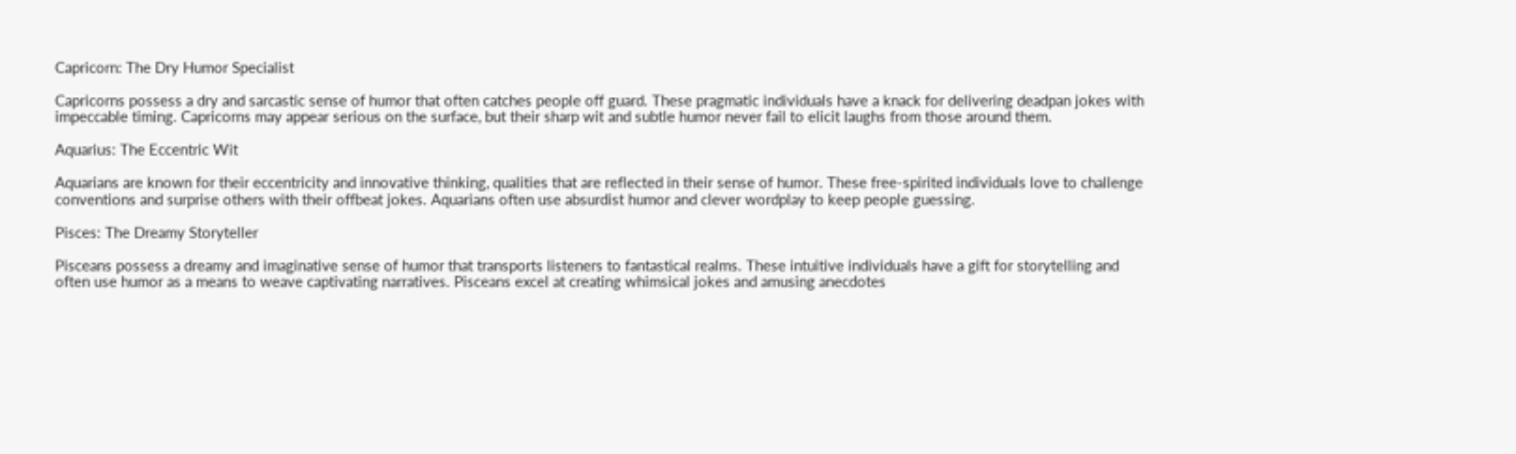Capricorn: The Dry Humor Specialist

Capricorns possess a dry and sarcastic sense of humor that often catches people off guard. These pragmatic individuals have a knack for delivering deadpan jokes with impeccable timing. Capricorns may appear serious on the surface, but their sharp wit and subtle humor never fail to elicit laughs from those around them.

Aquarius: The Eccentric Wit

Aquarians are known for their eccentricity and innovative thinking, qualities that are reflected in their sense of humor. These free-spirited individuals love to challenge conventions and surprise others with their offbeat jokes. Aquarians often use absurdist humor and clever wordplay to keep people guessing.

Pisces: The Dreamy Storyteller

Pisceans possess a dreamy and imaginative sense of humor that transports listeners to fantastical realms. These intuitive individuals have a gift for storytelling and often use humor as a means to weave captivating narratives. Pisceans excel at creating whimsical jokes and amusing anecdotes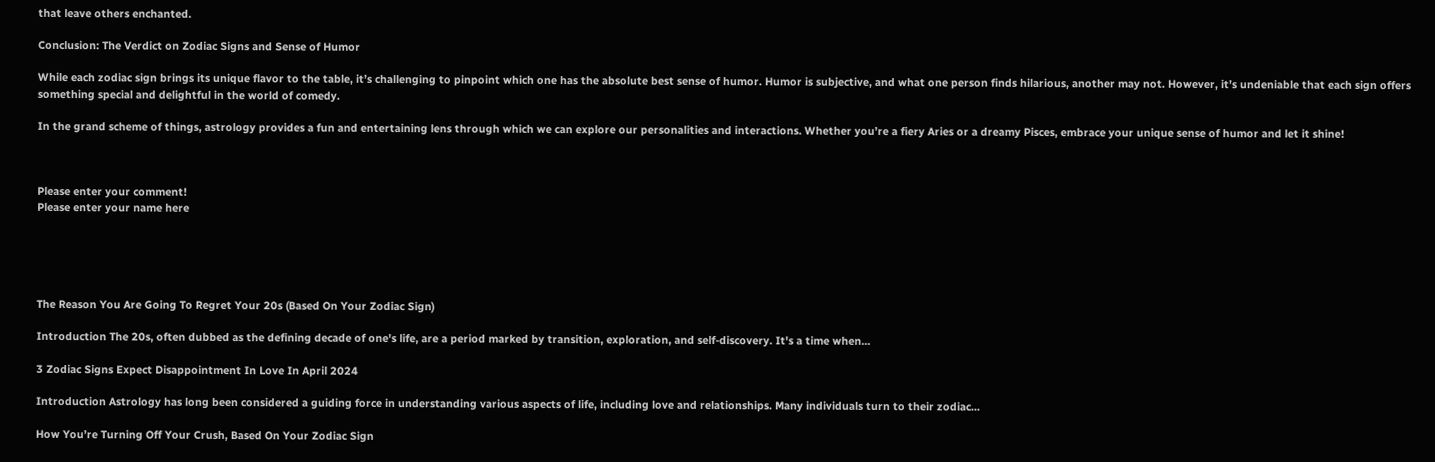that leave others enchanted.

Conclusion: The Verdict on Zodiac Signs and Sense of Humor

While each zodiac sign brings its unique flavor to the table, it’s challenging to pinpoint which one has the absolute best sense of humor. Humor is subjective, and what one person finds hilarious, another may not. However, it’s undeniable that each sign offers something special and delightful in the world of comedy.

In the grand scheme of things, astrology provides a fun and entertaining lens through which we can explore our personalities and interactions. Whether you’re a fiery Aries or a dreamy Pisces, embrace your unique sense of humor and let it shine!



Please enter your comment!
Please enter your name here





The Reason You Are Going To Regret Your 20s (Based On Your Zodiac Sign)

Introduction The 20s, often dubbed as the defining decade of one's life, are a period marked by transition, exploration, and self-discovery. It's a time when...

3 Zodiac Signs Expect Disappointment In Love In April 2024

Introduction Astrology has long been considered a guiding force in understanding various aspects of life, including love and relationships. Many individuals turn to their zodiac...

How You’re Turning Off Your Crush, Based On Your Zodiac Sign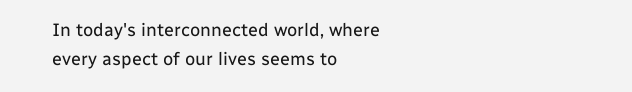In today's interconnected world, where every aspect of our lives seems to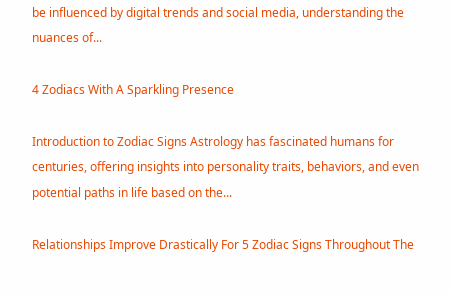be influenced by digital trends and social media, understanding the nuances of...

4 Zodiacs With A Sparkling Presence

Introduction to Zodiac Signs Astrology has fascinated humans for centuries, offering insights into personality traits, behaviors, and even potential paths in life based on the...

Relationships Improve Drastically For 5 Zodiac Signs Throughout The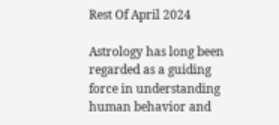Rest Of April 2024

Astrology has long been regarded as a guiding force in understanding human behavior and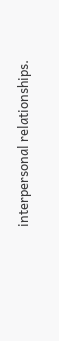interpersonal relationships.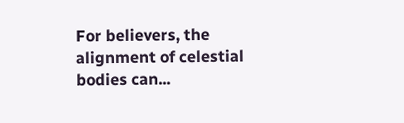For believers, the alignment of celestial bodies can...